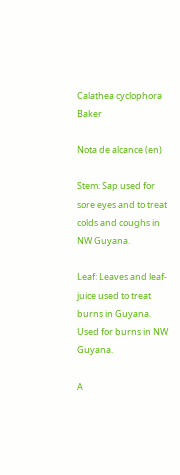Calathea cyclophora Baker

Nota de alcance (en)

Stem: Sap used for sore eyes and to treat colds and coughs in NW Guyana.

Leaf: Leaves and leaf-juice used to treat burns in Guyana. Used for burns in NW Guyana.

A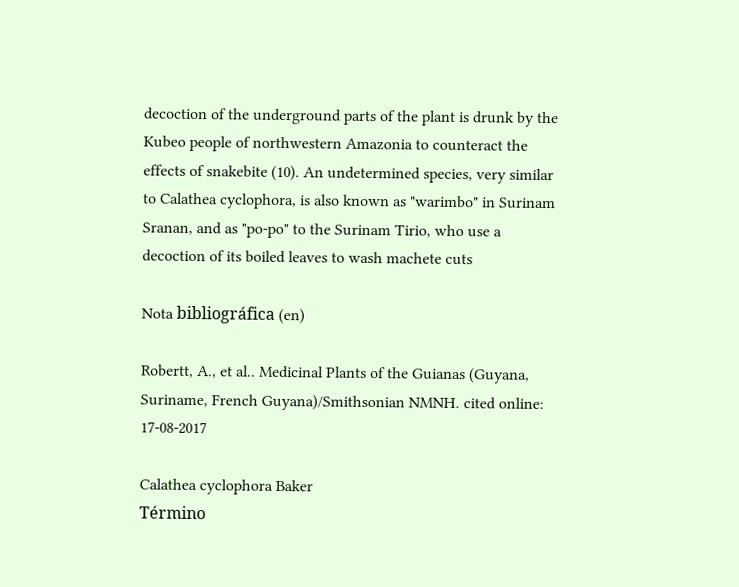decoction of the underground parts of the plant is drunk by the Kubeo people of northwestern Amazonia to counteract the effects of snakebite (10). An undetermined species, very similar to Calathea cyclophora, is also known as "warimbo" in Surinam Sranan, and as "po-po" to the Surinam Tirio, who use a decoction of its boiled leaves to wash machete cuts

Nota bibliográfica (en)

Robertt, A., et al.. Medicinal Plants of the Guianas (Guyana, Suriname, French Guyana)/Smithsonian NMNH. cited online: 17-08-2017

Calathea cyclophora Baker
Término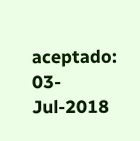aceptado: 03-Jul-2018